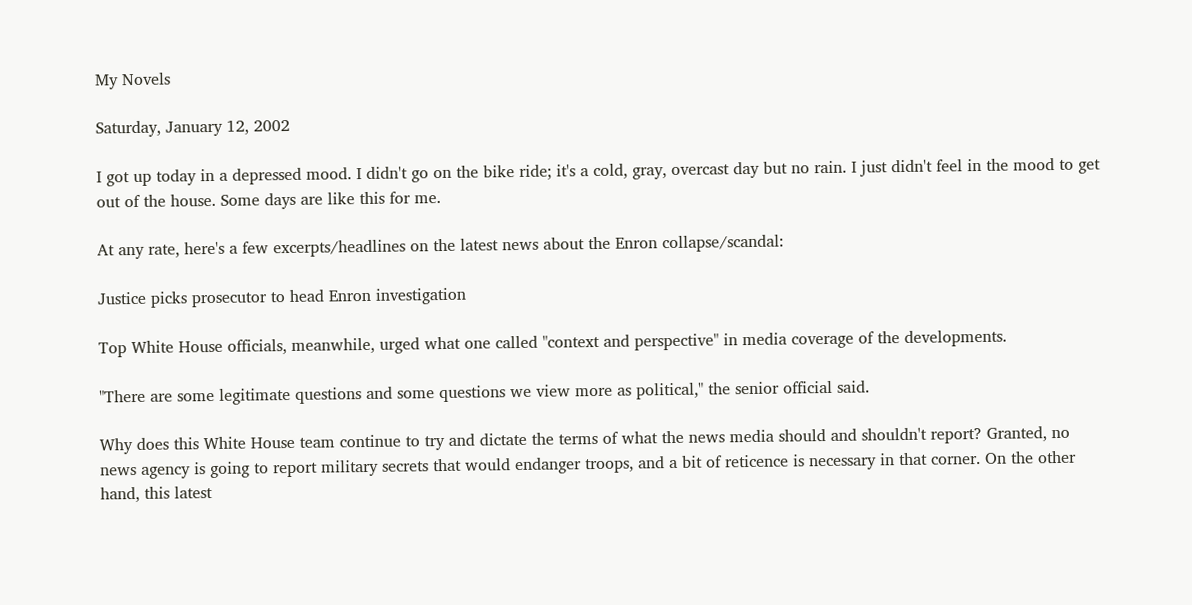My Novels

Saturday, January 12, 2002

I got up today in a depressed mood. I didn't go on the bike ride; it's a cold, gray, overcast day but no rain. I just didn't feel in the mood to get out of the house. Some days are like this for me.

At any rate, here's a few excerpts/headlines on the latest news about the Enron collapse/scandal:

Justice picks prosecutor to head Enron investigation

Top White House officials, meanwhile, urged what one called "context and perspective" in media coverage of the developments.

"There are some legitimate questions and some questions we view more as political," the senior official said.

Why does this White House team continue to try and dictate the terms of what the news media should and shouldn't report? Granted, no news agency is going to report military secrets that would endanger troops, and a bit of reticence is necessary in that corner. On the other hand, this latest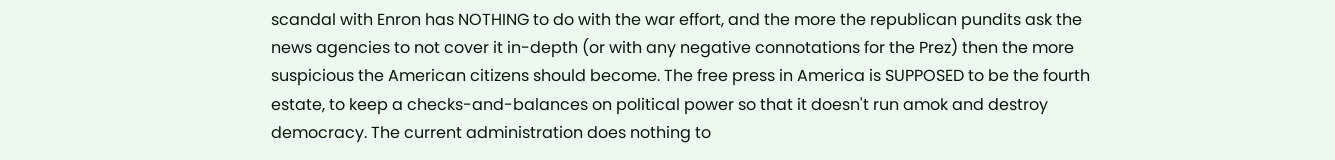scandal with Enron has NOTHING to do with the war effort, and the more the republican pundits ask the news agencies to not cover it in-depth (or with any negative connotations for the Prez) then the more suspicious the American citizens should become. The free press in America is SUPPOSED to be the fourth estate, to keep a checks-and-balances on political power so that it doesn't run amok and destroy democracy. The current administration does nothing to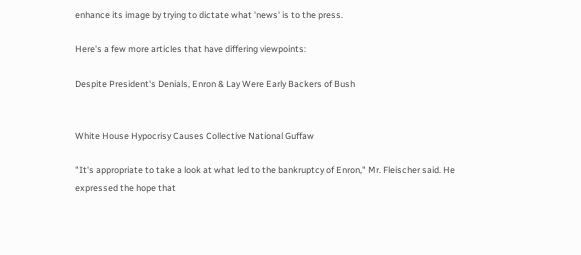enhance its image by trying to dictate what 'news' is to the press.

Here's a few more articles that have differing viewpoints:

Despite President's Denials, Enron & Lay Were Early Backers of Bush


White House Hypocrisy Causes Collective National Guffaw

"It's appropriate to take a look at what led to the bankruptcy of Enron," Mr. Fleischer said. He expressed the hope that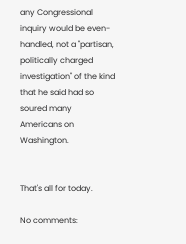any Congressional inquiry would be even-handled, not a "partisan, politically charged investigation" of the kind that he said had so soured many Americans on Washington.


That's all for today.

No comments: